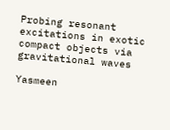Probing resonant excitations in exotic compact objects via gravitational waves

Yasmeen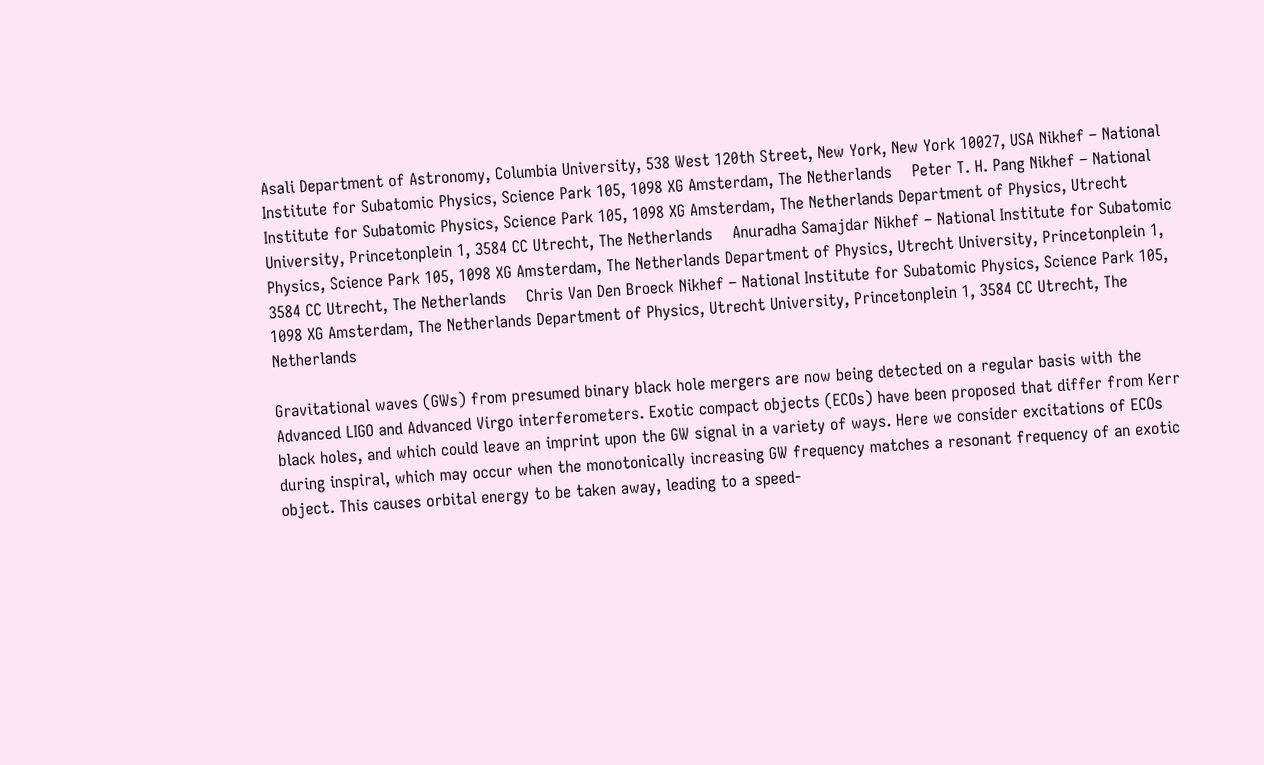Asali Department of Astronomy, Columbia University, 538 West 120th Street, New York, New York 10027, USA Nikhef – National Institute for Subatomic Physics, Science Park 105, 1098 XG Amsterdam, The Netherlands    Peter T. H. Pang Nikhef – National Institute for Subatomic Physics, Science Park 105, 1098 XG Amsterdam, The Netherlands Department of Physics, Utrecht University, Princetonplein 1, 3584 CC Utrecht, The Netherlands    Anuradha Samajdar Nikhef – National Institute for Subatomic Physics, Science Park 105, 1098 XG Amsterdam, The Netherlands Department of Physics, Utrecht University, Princetonplein 1, 3584 CC Utrecht, The Netherlands    Chris Van Den Broeck Nikhef – National Institute for Subatomic Physics, Science Park 105, 1098 XG Amsterdam, The Netherlands Department of Physics, Utrecht University, Princetonplein 1, 3584 CC Utrecht, The Netherlands

Gravitational waves (GWs) from presumed binary black hole mergers are now being detected on a regular basis with the Advanced LIGO and Advanced Virgo interferometers. Exotic compact objects (ECOs) have been proposed that differ from Kerr black holes, and which could leave an imprint upon the GW signal in a variety of ways. Here we consider excitations of ECOs during inspiral, which may occur when the monotonically increasing GW frequency matches a resonant frequency of an exotic object. This causes orbital energy to be taken away, leading to a speed-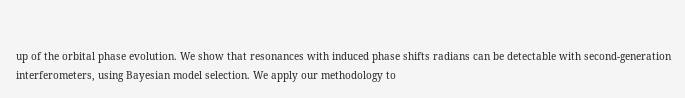up of the orbital phase evolution. We show that resonances with induced phase shifts radians can be detectable with second-generation interferometers, using Bayesian model selection. We apply our methodology to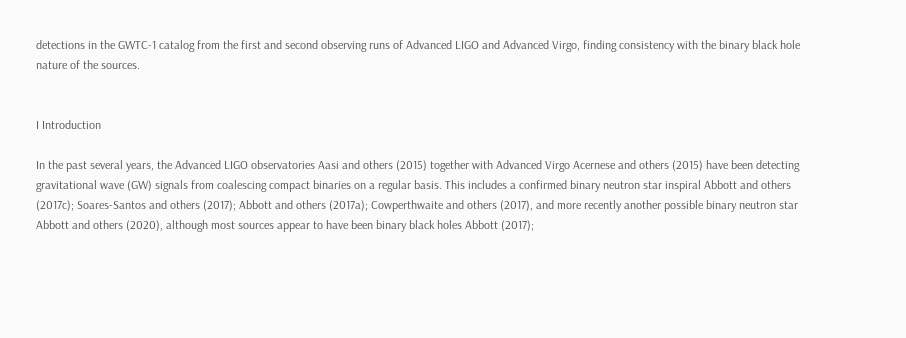detections in the GWTC-1 catalog from the first and second observing runs of Advanced LIGO and Advanced Virgo, finding consistency with the binary black hole nature of the sources.


I Introduction

In the past several years, the Advanced LIGO observatories Aasi and others (2015) together with Advanced Virgo Acernese and others (2015) have been detecting gravitational wave (GW) signals from coalescing compact binaries on a regular basis. This includes a confirmed binary neutron star inspiral Abbott and others (2017c); Soares-Santos and others (2017); Abbott and others (2017a); Cowperthwaite and others (2017), and more recently another possible binary neutron star Abbott and others (2020), although most sources appear to have been binary black holes Abbott (2017);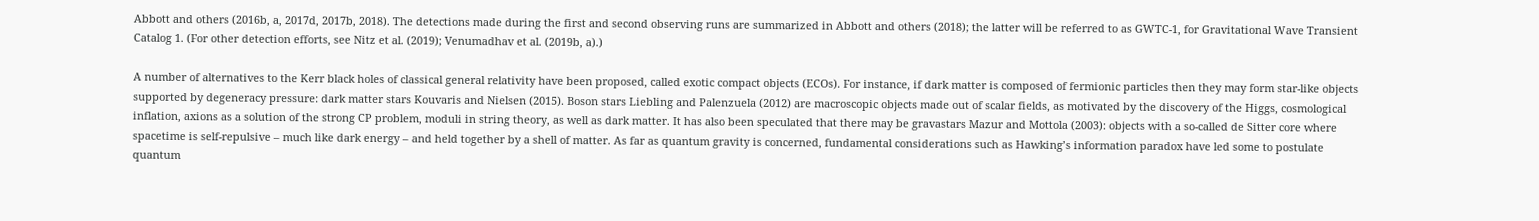Abbott and others (2016b, a, 2017d, 2017b, 2018). The detections made during the first and second observing runs are summarized in Abbott and others (2018); the latter will be referred to as GWTC-1, for Gravitational Wave Transient Catalog 1. (For other detection efforts, see Nitz et al. (2019); Venumadhav et al. (2019b, a).)

A number of alternatives to the Kerr black holes of classical general relativity have been proposed, called exotic compact objects (ECOs). For instance, if dark matter is composed of fermionic particles then they may form star-like objects supported by degeneracy pressure: dark matter stars Kouvaris and Nielsen (2015). Boson stars Liebling and Palenzuela (2012) are macroscopic objects made out of scalar fields, as motivated by the discovery of the Higgs, cosmological inflation, axions as a solution of the strong CP problem, moduli in string theory, as well as dark matter. It has also been speculated that there may be gravastars Mazur and Mottola (2003): objects with a so-called de Sitter core where spacetime is self-repulsive – much like dark energy – and held together by a shell of matter. As far as quantum gravity is concerned, fundamental considerations such as Hawking’s information paradox have led some to postulate quantum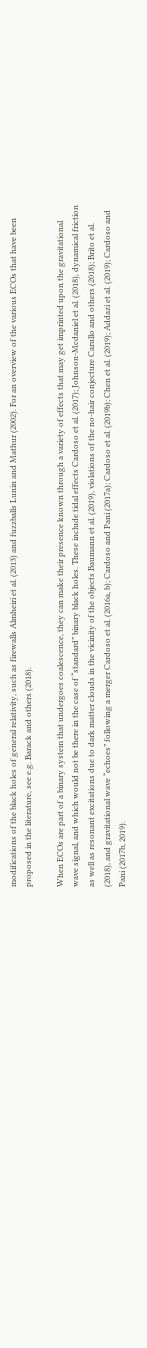modifications of the black holes of general relativity, such as firewalls Almheiri et al. (2013) and fuzzballs Lunin and Mathur (2002). For an overview of the various ECOs that have been proposed in the literature, see e.g. Barack and others (2018).

When ECOs are part of a binary system that undergoes coalescence, they can make their presence known through a variety of effects that may get imprinted upon the gravitational wave signal, and which would not be there in the case of “standard” binary black holes. These include tidal effects Cardoso et al. (2017); Johnson-Mcdaniel et al. (2018), dynamical friction as well as resonant excitations due to dark matter clouds in the vicinity of the objects Baumann et al. (2019), violations of the no-hair conjecture Carullo and others (2018); Brito et al. (2018), and gravitational wave “echoes” following a merger Cardoso et al. (2016a, b); Cardoso and Pani (2017a); Cardoso et al. (2019b); Chen et al. (2019); Addazi et al. (2019); Cardoso and Pani (2017b, 2019).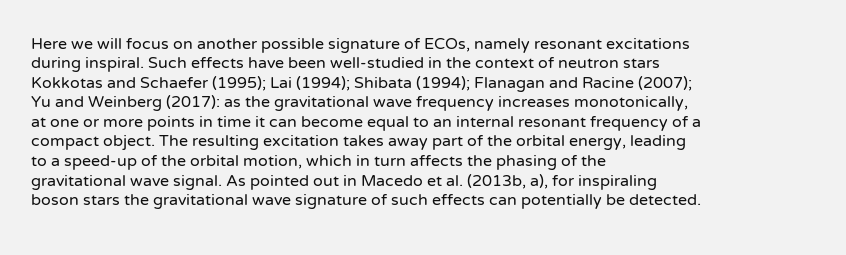Here we will focus on another possible signature of ECOs, namely resonant excitations during inspiral. Such effects have been well-studied in the context of neutron stars Kokkotas and Schaefer (1995); Lai (1994); Shibata (1994); Flanagan and Racine (2007); Yu and Weinberg (2017): as the gravitational wave frequency increases monotonically, at one or more points in time it can become equal to an internal resonant frequency of a compact object. The resulting excitation takes away part of the orbital energy, leading to a speed-up of the orbital motion, which in turn affects the phasing of the gravitational wave signal. As pointed out in Macedo et al. (2013b, a), for inspiraling boson stars the gravitational wave signature of such effects can potentially be detected.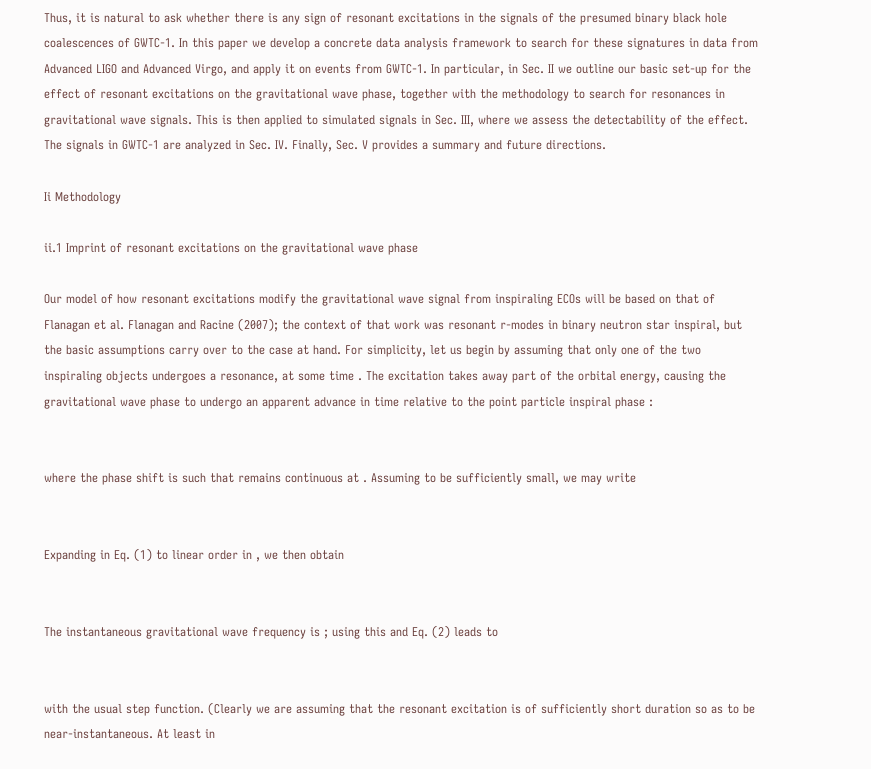Thus, it is natural to ask whether there is any sign of resonant excitations in the signals of the presumed binary black hole coalescences of GWTC-1. In this paper we develop a concrete data analysis framework to search for these signatures in data from Advanced LIGO and Advanced Virgo, and apply it on events from GWTC-1. In particular, in Sec. II we outline our basic set-up for the effect of resonant excitations on the gravitational wave phase, together with the methodology to search for resonances in gravitational wave signals. This is then applied to simulated signals in Sec. III, where we assess the detectability of the effect. The signals in GWTC-1 are analyzed in Sec. IV. Finally, Sec. V provides a summary and future directions.

Ii Methodology

ii.1 Imprint of resonant excitations on the gravitational wave phase

Our model of how resonant excitations modify the gravitational wave signal from inspiraling ECOs will be based on that of Flanagan et al. Flanagan and Racine (2007); the context of that work was resonant r-modes in binary neutron star inspiral, but the basic assumptions carry over to the case at hand. For simplicity, let us begin by assuming that only one of the two inspiraling objects undergoes a resonance, at some time . The excitation takes away part of the orbital energy, causing the gravitational wave phase to undergo an apparent advance in time relative to the point particle inspiral phase :


where the phase shift is such that remains continuous at . Assuming to be sufficiently small, we may write


Expanding in Eq. (1) to linear order in , we then obtain


The instantaneous gravitational wave frequency is ; using this and Eq. (2) leads to


with the usual step function. (Clearly we are assuming that the resonant excitation is of sufficiently short duration so as to be near-instantaneous. At least in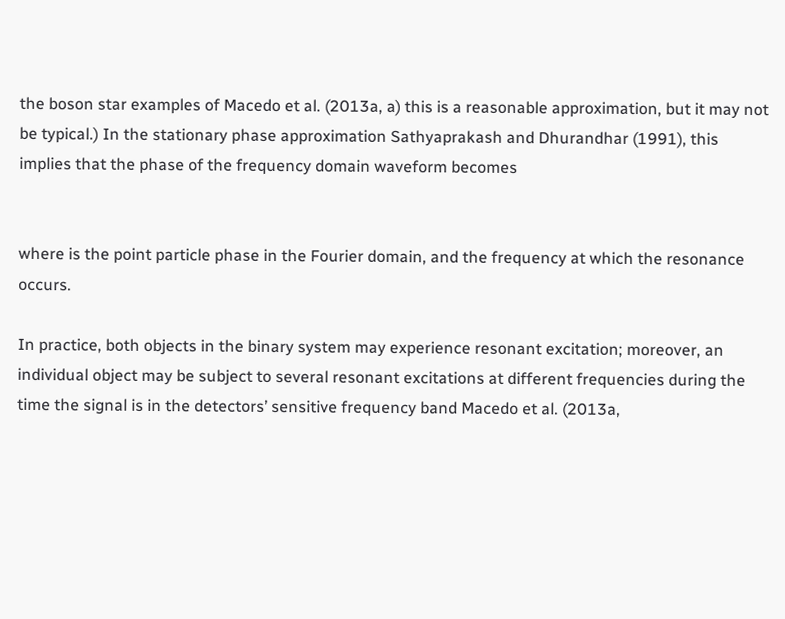the boson star examples of Macedo et al. (2013a, a) this is a reasonable approximation, but it may not be typical.) In the stationary phase approximation Sathyaprakash and Dhurandhar (1991), this implies that the phase of the frequency domain waveform becomes


where is the point particle phase in the Fourier domain, and the frequency at which the resonance occurs.

In practice, both objects in the binary system may experience resonant excitation; moreover, an individual object may be subject to several resonant excitations at different frequencies during the time the signal is in the detectors’ sensitive frequency band Macedo et al. (2013a,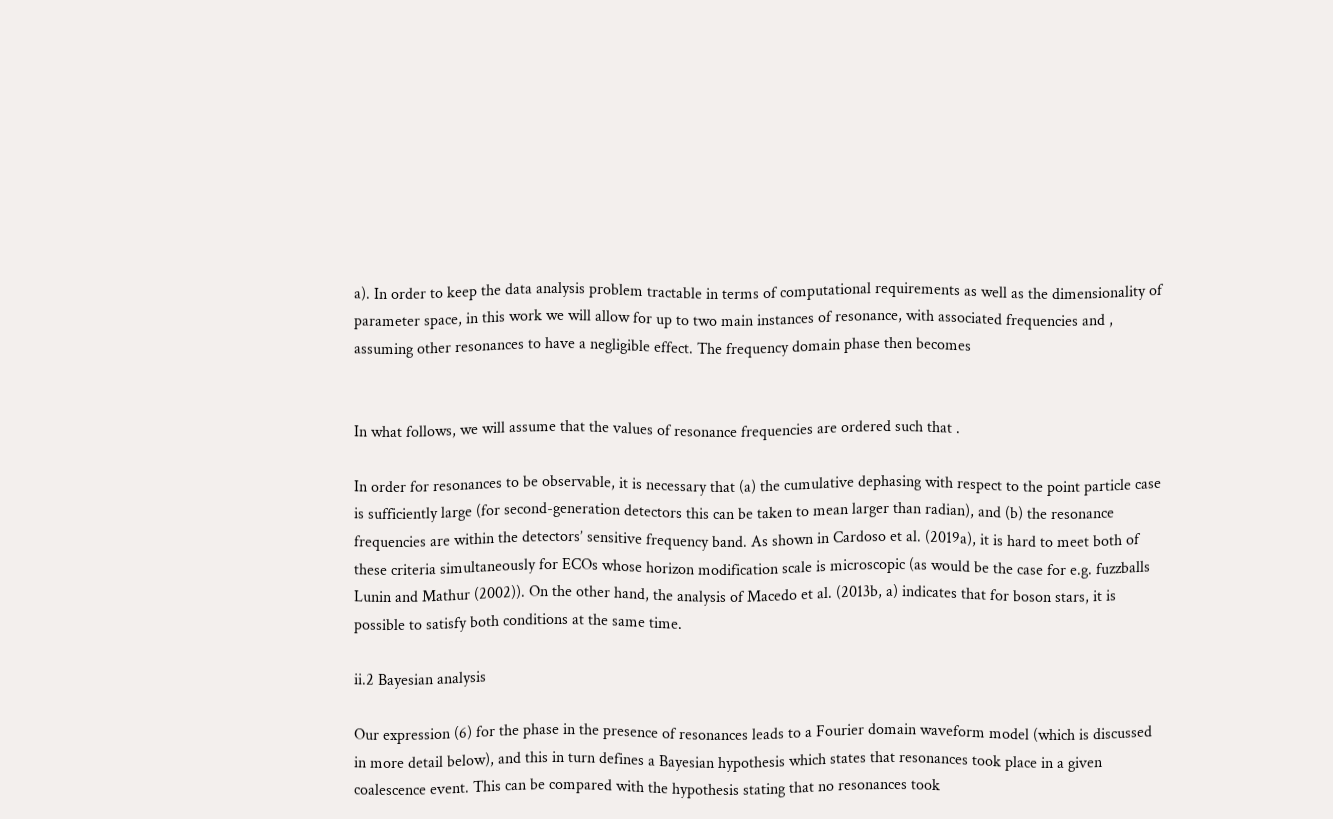a). In order to keep the data analysis problem tractable in terms of computational requirements as well as the dimensionality of parameter space, in this work we will allow for up to two main instances of resonance, with associated frequencies and , assuming other resonances to have a negligible effect. The frequency domain phase then becomes


In what follows, we will assume that the values of resonance frequencies are ordered such that .

In order for resonances to be observable, it is necessary that (a) the cumulative dephasing with respect to the point particle case is sufficiently large (for second-generation detectors this can be taken to mean larger than radian), and (b) the resonance frequencies are within the detectors’ sensitive frequency band. As shown in Cardoso et al. (2019a), it is hard to meet both of these criteria simultaneously for ECOs whose horizon modification scale is microscopic (as would be the case for e.g. fuzzballs Lunin and Mathur (2002)). On the other hand, the analysis of Macedo et al. (2013b, a) indicates that for boson stars, it is possible to satisfy both conditions at the same time.

ii.2 Bayesian analysis

Our expression (6) for the phase in the presence of resonances leads to a Fourier domain waveform model (which is discussed in more detail below), and this in turn defines a Bayesian hypothesis which states that resonances took place in a given coalescence event. This can be compared with the hypothesis stating that no resonances took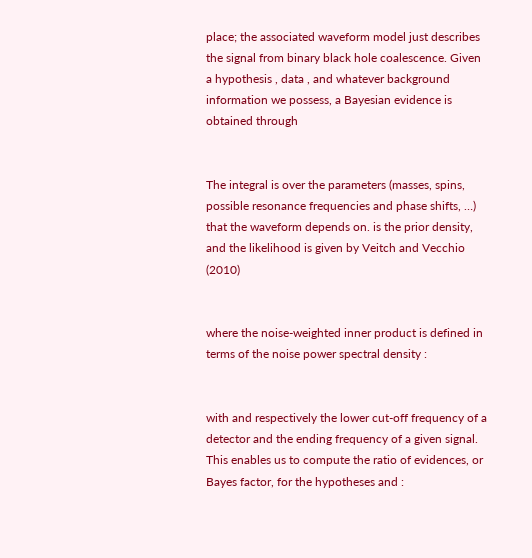place; the associated waveform model just describes the signal from binary black hole coalescence. Given a hypothesis , data , and whatever background information we possess, a Bayesian evidence is obtained through


The integral is over the parameters (masses, spins, possible resonance frequencies and phase shifts, …) that the waveform depends on. is the prior density, and the likelihood is given by Veitch and Vecchio (2010)


where the noise-weighted inner product is defined in terms of the noise power spectral density :


with and respectively the lower cut-off frequency of a detector and the ending frequency of a given signal. This enables us to compute the ratio of evidences, or Bayes factor, for the hypotheses and :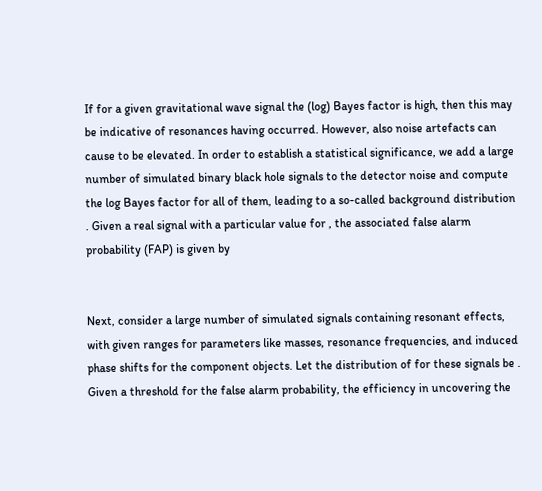If for a given gravitational wave signal the (log) Bayes factor is high, then this may be indicative of resonances having occurred. However, also noise artefacts can cause to be elevated. In order to establish a statistical significance, we add a large number of simulated binary black hole signals to the detector noise and compute the log Bayes factor for all of them, leading to a so-called background distribution . Given a real signal with a particular value for , the associated false alarm probability (FAP) is given by


Next, consider a large number of simulated signals containing resonant effects, with given ranges for parameters like masses, resonance frequencies, and induced phase shifts for the component objects. Let the distribution of for these signals be . Given a threshold for the false alarm probability, the efficiency in uncovering the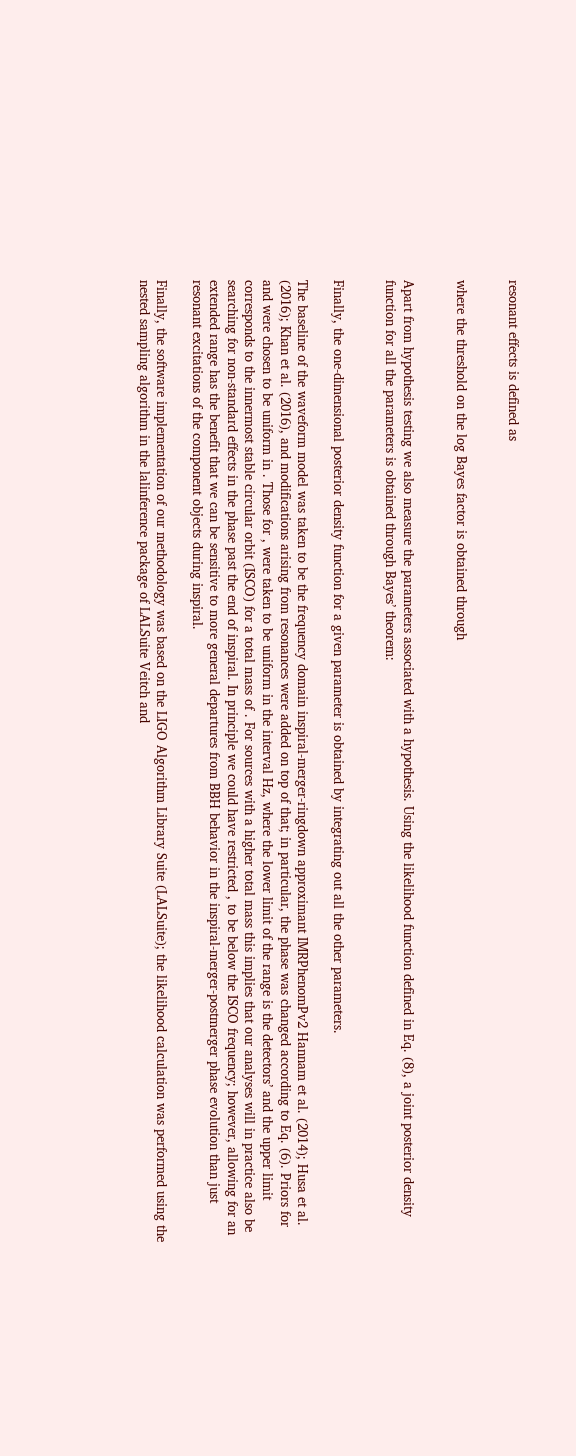resonant effects is defined as


where the threshold on the log Bayes factor is obtained through


Apart from hypothesis testing we also measure the parameters associated with a hypothesis. Using the likelihood function defined in Eq. (8), a joint posterior density function for all the parameters is obtained through Bayes’ theorem:


Finally, the one-dimensional posterior density function for a given parameter is obtained by integrating out all the other parameters.

The baseline of the waveform model was taken to be the frequency domain inspiral-merger-ringdown approximant IMRPhenomPv2 Hannam et al. (2014); Husa et al. (2016); Khan et al. (2016), and modifications arising from resonances were added on top of that; in particular, the phase was changed according to Eq. (6). Priors for and were chosen to be uniform in . Those for , were taken to be uniform in the interval Hz, where the lower limit of the range is the detectors’ and the upper limit corresponds to the innermost stable circular orbit (ISCO) for a total mass of . For sources with a higher total mass this implies that our analyses will in practice also be searching for non-standard effects in the phase past the end of inspiral. In principle we could have restricted , to be below the ISCO frequency; however, allowing for an extended range has the benefit that we can be sensitive to more general departures from BBH behavior in the inspiral-merger-postmerger phase evolution than just resonant excitations of the component objects during inspiral.

Finally, the software implementation of our methodology was based on the LIGO Algorithm Library Suite (LALSuite); the likelihood calculation was performed using the nested sampling algorithm in the lalinference package of LALSuite Veitch and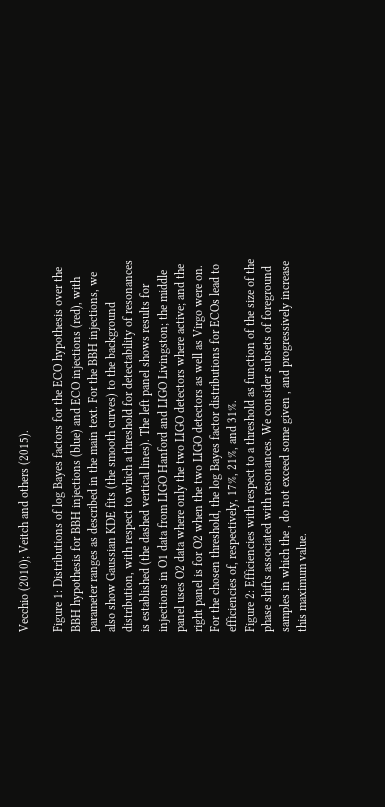Vecchio (2010); Veitch and others (2015).

Figure 1: Distributions of log Bayes factors for the ECO hypothesis over the BBH hypothesis for BBH injections (blue) and ECO injections (red), with parameter ranges as described in the main text. For the BBH injections, we also show Gaussian KDE fits (the smooth curves) to the background distribution, with respect to which a threshold for detectability of resonances is established (the dashed vertical lines). The left panel shows results for injections in O1 data from LIGO Hanford and LIGO Livingston; the middle panel uses O2 data where only the two LIGO detectors where active; and the right panel is for O2 when the two LIGO detectors as well as Virgo were on. For the chosen threshold, the log Bayes factor distributions for ECOs lead to efficiencies of, respectively, 17%, 21%, and 31%.
Figure 2: Efficiencies with respect to a threshold as function of the size of the phase shifts associated with resonances. We consider subsets of foreground samples in which the , do not exceed some given , and progressively increase this maximum value.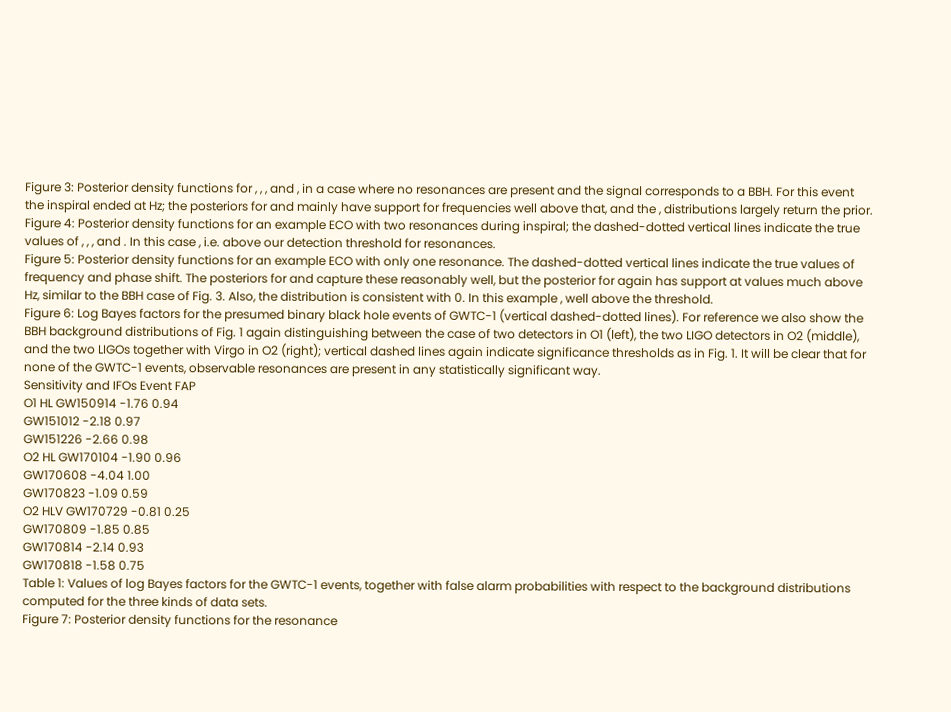Figure 3: Posterior density functions for , , , and , in a case where no resonances are present and the signal corresponds to a BBH. For this event the inspiral ended at Hz; the posteriors for and mainly have support for frequencies well above that, and the , distributions largely return the prior.
Figure 4: Posterior density functions for an example ECO with two resonances during inspiral; the dashed-dotted vertical lines indicate the true values of , , , and . In this case , i.e. above our detection threshold for resonances.
Figure 5: Posterior density functions for an example ECO with only one resonance. The dashed-dotted vertical lines indicate the true values of frequency and phase shift. The posteriors for and capture these reasonably well, but the posterior for again has support at values much above Hz, similar to the BBH case of Fig. 3. Also, the distribution is consistent with 0. In this example , well above the threshold.
Figure 6: Log Bayes factors for the presumed binary black hole events of GWTC-1 (vertical dashed-dotted lines). For reference we also show the BBH background distributions of Fig. 1 again distinguishing between the case of two detectors in O1 (left), the two LIGO detectors in O2 (middle), and the two LIGOs together with Virgo in O2 (right); vertical dashed lines again indicate significance thresholds as in Fig. 1. It will be clear that for none of the GWTC-1 events, observable resonances are present in any statistically significant way.
Sensitivity and IFOs Event FAP
O1 HL GW150914 -1.76 0.94
GW151012 -2.18 0.97
GW151226 -2.66 0.98
O2 HL GW170104 -1.90 0.96
GW170608 -4.04 1.00
GW170823 -1.09 0.59
O2 HLV GW170729 -0.81 0.25
GW170809 -1.85 0.85
GW170814 -2.14 0.93
GW170818 -1.58 0.75
Table 1: Values of log Bayes factors for the GWTC-1 events, together with false alarm probabilities with respect to the background distributions computed for the three kinds of data sets.
Figure 7: Posterior density functions for the resonance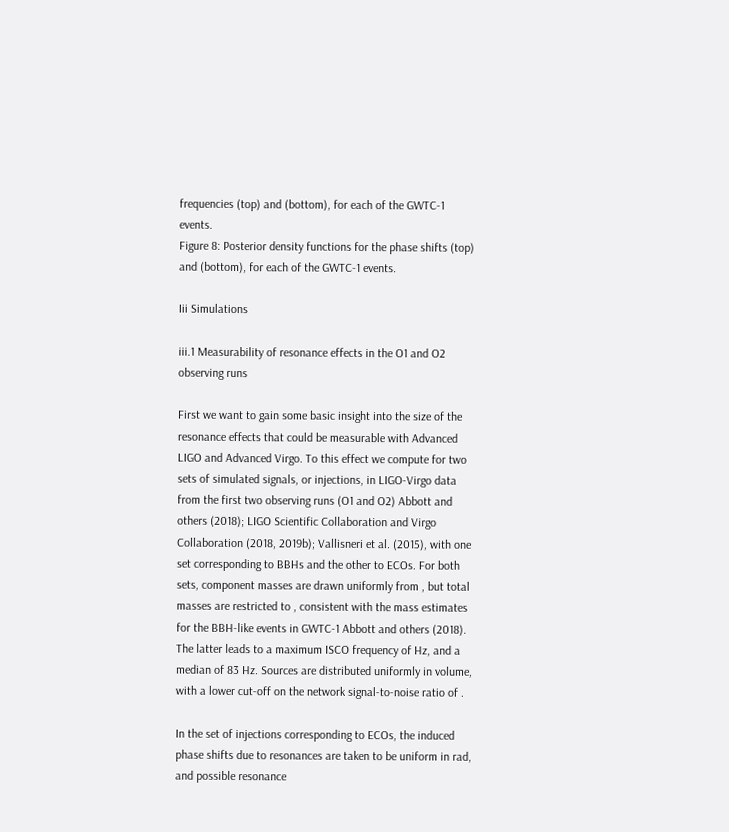frequencies (top) and (bottom), for each of the GWTC-1 events.
Figure 8: Posterior density functions for the phase shifts (top) and (bottom), for each of the GWTC-1 events.

Iii Simulations

iii.1 Measurability of resonance effects in the O1 and O2 observing runs

First we want to gain some basic insight into the size of the resonance effects that could be measurable with Advanced LIGO and Advanced Virgo. To this effect we compute for two sets of simulated signals, or injections, in LIGO-Virgo data from the first two observing runs (O1 and O2) Abbott and others (2018); LIGO Scientific Collaboration and Virgo Collaboration (2018, 2019b); Vallisneri et al. (2015), with one set corresponding to BBHs and the other to ECOs. For both sets, component masses are drawn uniformly from , but total masses are restricted to , consistent with the mass estimates for the BBH-like events in GWTC-1 Abbott and others (2018). The latter leads to a maximum ISCO frequency of Hz, and a median of 83 Hz. Sources are distributed uniformly in volume, with a lower cut-off on the network signal-to-noise ratio of .

In the set of injections corresponding to ECOs, the induced phase shifts due to resonances are taken to be uniform in rad, and possible resonance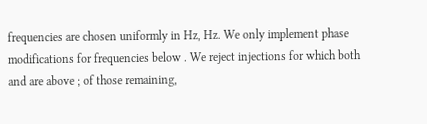frequencies are chosen uniformly in Hz, Hz. We only implement phase modifications for frequencies below . We reject injections for which both and are above ; of those remaining,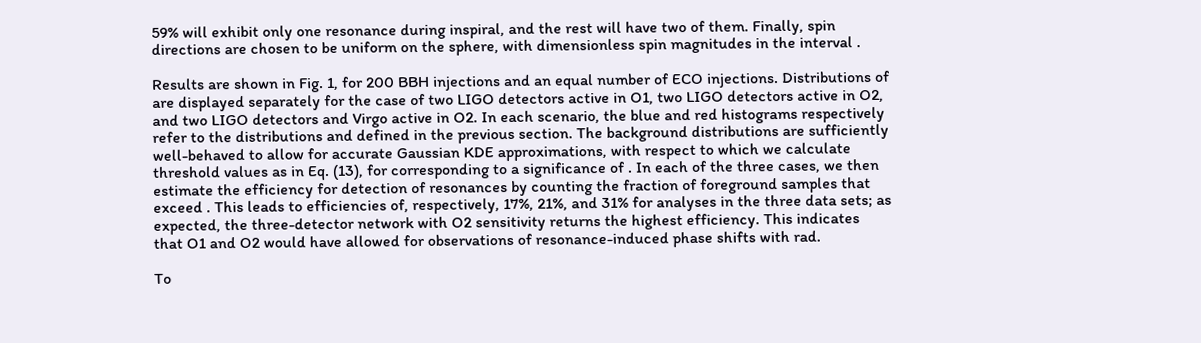59% will exhibit only one resonance during inspiral, and the rest will have two of them. Finally, spin directions are chosen to be uniform on the sphere, with dimensionless spin magnitudes in the interval .

Results are shown in Fig. 1, for 200 BBH injections and an equal number of ECO injections. Distributions of are displayed separately for the case of two LIGO detectors active in O1, two LIGO detectors active in O2, and two LIGO detectors and Virgo active in O2. In each scenario, the blue and red histograms respectively refer to the distributions and defined in the previous section. The background distributions are sufficiently well-behaved to allow for accurate Gaussian KDE approximations, with respect to which we calculate threshold values as in Eq. (13), for corresponding to a significance of . In each of the three cases, we then estimate the efficiency for detection of resonances by counting the fraction of foreground samples that exceed . This leads to efficiencies of, respectively, 17%, 21%, and 31% for analyses in the three data sets; as expected, the three-detector network with O2 sensitivity returns the highest efficiency. This indicates that O1 and O2 would have allowed for observations of resonance-induced phase shifts with rad.

To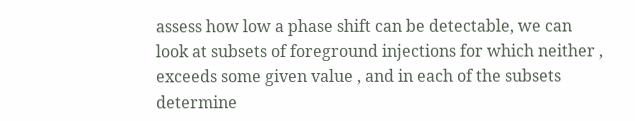assess how low a phase shift can be detectable, we can look at subsets of foreground injections for which neither , exceeds some given value , and in each of the subsets determine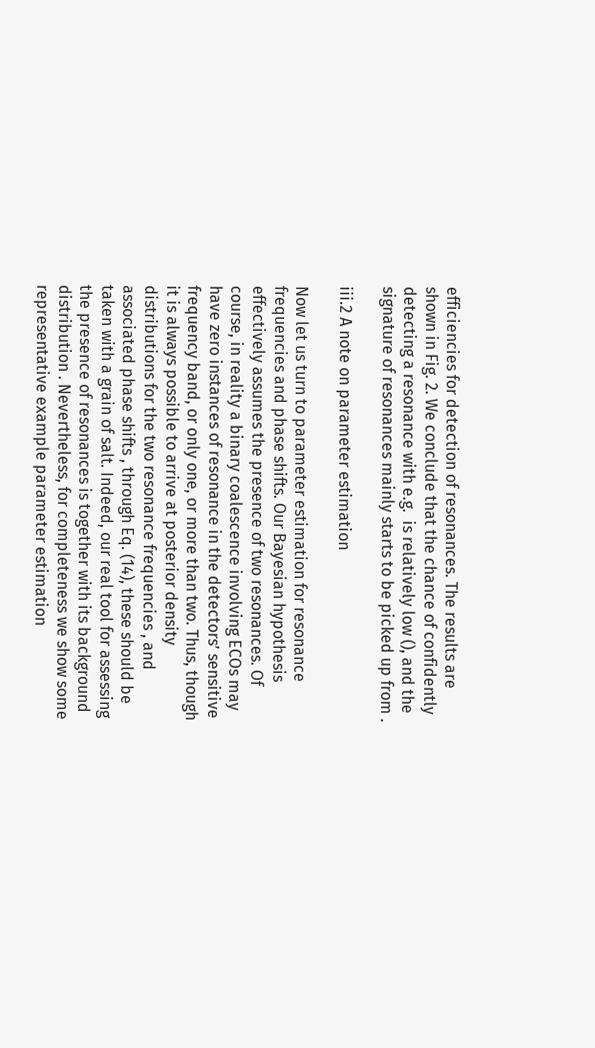efficiencies for detection of resonances. The results are shown in Fig. 2. We conclude that the chance of confidently detecting a resonance with e.g.  is relatively low (), and the signature of resonances mainly starts to be picked up from .

iii.2 A note on parameter estimation

Now let us turn to parameter estimation for resonance frequencies and phase shifts. Our Bayesian hypothesis effectively assumes the presence of two resonances. Of course, in reality a binary coalescence involving ECOs may have zero instances of resonance in the detectors’ sensitive frequency band, or only one, or more than two. Thus, though it is always possible to arrive at posterior density distributions for the two resonance frequencies , and associated phase shifts , through Eq. (14), these should be taken with a grain of salt. Indeed, our real tool for assessing the presence of resonances is together with its background distribution . Nevertheless, for completeness we show some representative example parameter estimation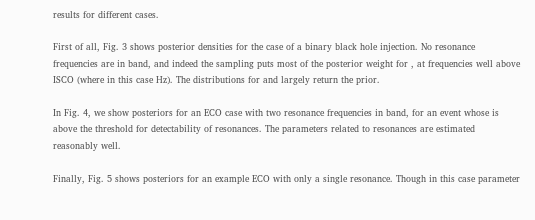results for different cases.

First of all, Fig. 3 shows posterior densities for the case of a binary black hole injection. No resonance frequencies are in band, and indeed the sampling puts most of the posterior weight for , at frequencies well above ISCO (where in this case Hz). The distributions for and largely return the prior.

In Fig. 4, we show posteriors for an ECO case with two resonance frequencies in band, for an event whose is above the threshold for detectability of resonances. The parameters related to resonances are estimated reasonably well.

Finally, Fig. 5 shows posteriors for an example ECO with only a single resonance. Though in this case parameter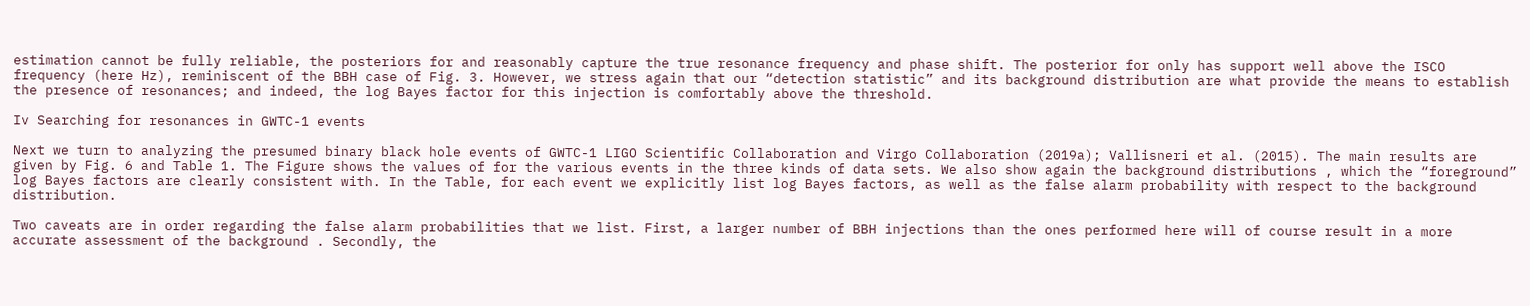estimation cannot be fully reliable, the posteriors for and reasonably capture the true resonance frequency and phase shift. The posterior for only has support well above the ISCO frequency (here Hz), reminiscent of the BBH case of Fig. 3. However, we stress again that our “detection statistic” and its background distribution are what provide the means to establish the presence of resonances; and indeed, the log Bayes factor for this injection is comfortably above the threshold.

Iv Searching for resonances in GWTC-1 events

Next we turn to analyzing the presumed binary black hole events of GWTC-1 LIGO Scientific Collaboration and Virgo Collaboration (2019a); Vallisneri et al. (2015). The main results are given by Fig. 6 and Table 1. The Figure shows the values of for the various events in the three kinds of data sets. We also show again the background distributions , which the “foreground” log Bayes factors are clearly consistent with. In the Table, for each event we explicitly list log Bayes factors, as well as the false alarm probability with respect to the background distribution.

Two caveats are in order regarding the false alarm probabilities that we list. First, a larger number of BBH injections than the ones performed here will of course result in a more accurate assessment of the background . Secondly, the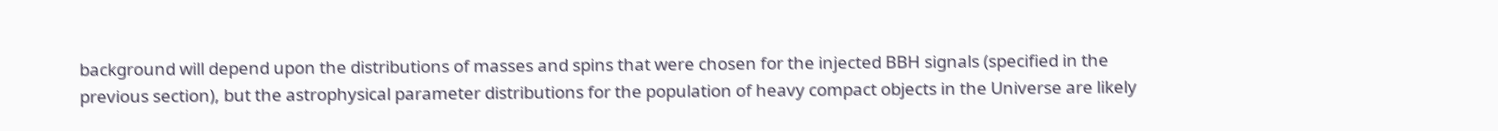background will depend upon the distributions of masses and spins that were chosen for the injected BBH signals (specified in the previous section), but the astrophysical parameter distributions for the population of heavy compact objects in the Universe are likely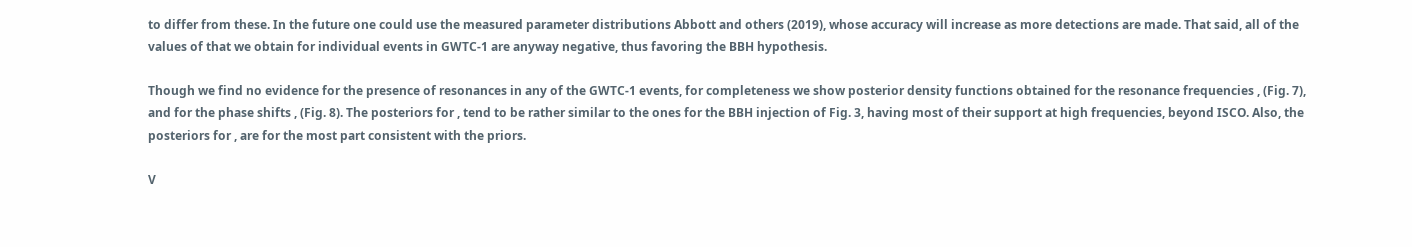to differ from these. In the future one could use the measured parameter distributions Abbott and others (2019), whose accuracy will increase as more detections are made. That said, all of the values of that we obtain for individual events in GWTC-1 are anyway negative, thus favoring the BBH hypothesis.

Though we find no evidence for the presence of resonances in any of the GWTC-1 events, for completeness we show posterior density functions obtained for the resonance frequencies , (Fig. 7), and for the phase shifts , (Fig. 8). The posteriors for , tend to be rather similar to the ones for the BBH injection of Fig. 3, having most of their support at high frequencies, beyond ISCO. Also, the posteriors for , are for the most part consistent with the priors.

V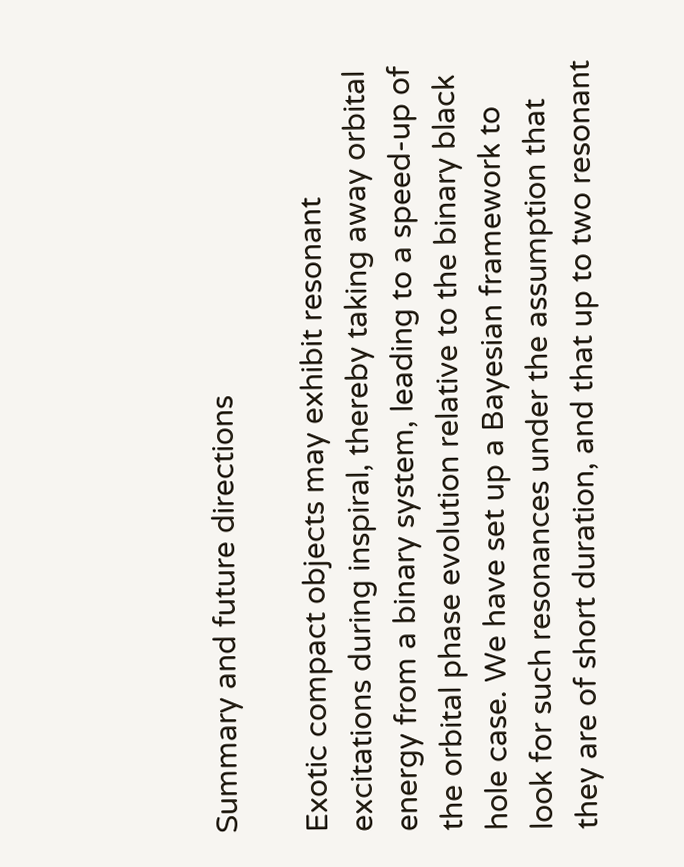Summary and future directions

Exotic compact objects may exhibit resonant excitations during inspiral, thereby taking away orbital energy from a binary system, leading to a speed-up of the orbital phase evolution relative to the binary black hole case. We have set up a Bayesian framework to look for such resonances under the assumption that they are of short duration, and that up to two resonant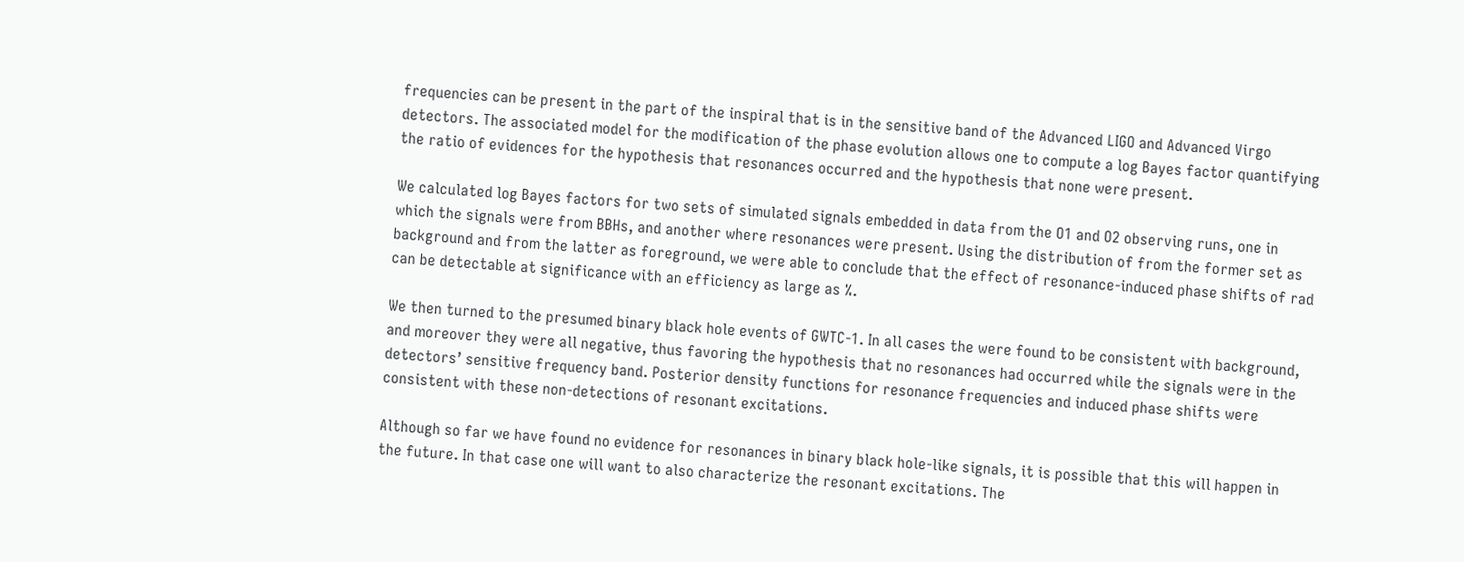frequencies can be present in the part of the inspiral that is in the sensitive band of the Advanced LIGO and Advanced Virgo detectors. The associated model for the modification of the phase evolution allows one to compute a log Bayes factor quantifying the ratio of evidences for the hypothesis that resonances occurred and the hypothesis that none were present.

We calculated log Bayes factors for two sets of simulated signals embedded in data from the O1 and O2 observing runs, one in which the signals were from BBHs, and another where resonances were present. Using the distribution of from the former set as background and from the latter as foreground, we were able to conclude that the effect of resonance-induced phase shifts of rad can be detectable at significance with an efficiency as large as %.

We then turned to the presumed binary black hole events of GWTC-1. In all cases the were found to be consistent with background, and moreover they were all negative, thus favoring the hypothesis that no resonances had occurred while the signals were in the detectors’ sensitive frequency band. Posterior density functions for resonance frequencies and induced phase shifts were consistent with these non-detections of resonant excitations.

Although so far we have found no evidence for resonances in binary black hole-like signals, it is possible that this will happen in the future. In that case one will want to also characterize the resonant excitations. The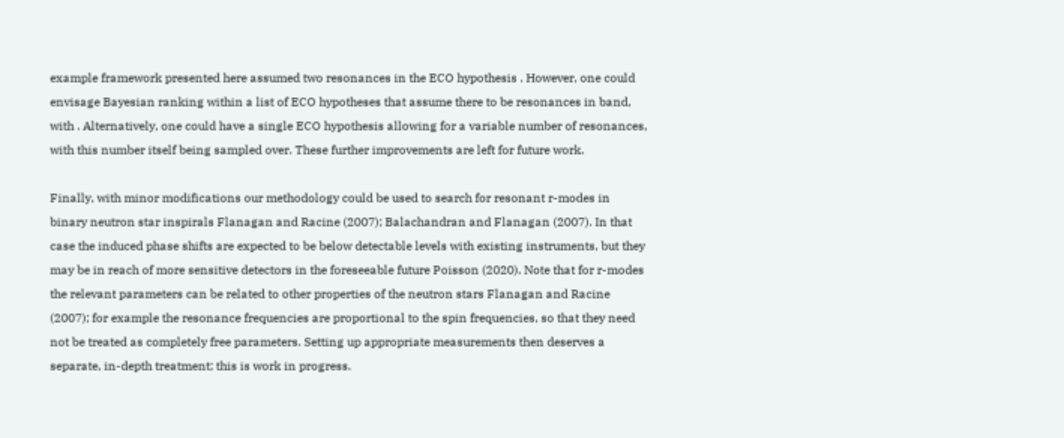example framework presented here assumed two resonances in the ECO hypothesis . However, one could envisage Bayesian ranking within a list of ECO hypotheses that assume there to be resonances in band, with . Alternatively, one could have a single ECO hypothesis allowing for a variable number of resonances, with this number itself being sampled over. These further improvements are left for future work.

Finally, with minor modifications our methodology could be used to search for resonant r-modes in binary neutron star inspirals Flanagan and Racine (2007); Balachandran and Flanagan (2007). In that case the induced phase shifts are expected to be below detectable levels with existing instruments, but they may be in reach of more sensitive detectors in the foreseeable future Poisson (2020). Note that for r-modes the relevant parameters can be related to other properties of the neutron stars Flanagan and Racine (2007); for example the resonance frequencies are proportional to the spin frequencies, so that they need not be treated as completely free parameters. Setting up appropriate measurements then deserves a separate, in-depth treatment; this is work in progress.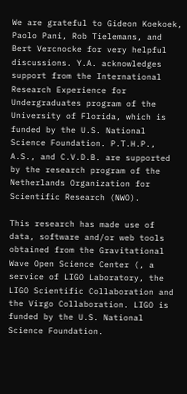We are grateful to Gideon Koekoek, Paolo Pani, Rob Tielemans, and Bert Vercnocke for very helpful discussions. Y.A. acknowledges support from the International Research Experience for Undergraduates program of the University of Florida, which is funded by the U.S. National Science Foundation. P.T.H.P., A.S., and C.V.D.B. are supported by the research program of the Netherlands Organization for Scientific Research (NWO).

This research has made use of data, software and/or web tools obtained from the Gravitational Wave Open Science Center (, a service of LIGO Laboratory, the LIGO Scientific Collaboration and the Virgo Collaboration. LIGO is funded by the U.S. National Science Foundation.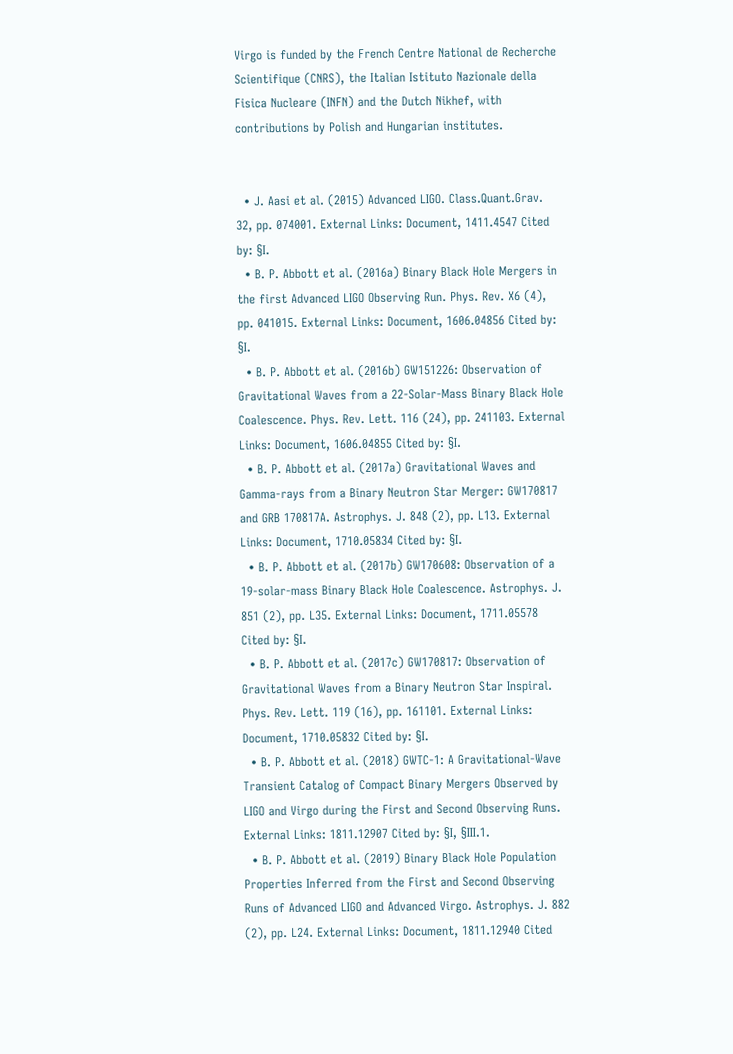Virgo is funded by the French Centre National de Recherche Scientifique (CNRS), the Italian Istituto Nazionale della Fisica Nucleare (INFN) and the Dutch Nikhef, with contributions by Polish and Hungarian institutes.


  • J. Aasi et al. (2015) Advanced LIGO. Class.Quant.Grav. 32, pp. 074001. External Links: Document, 1411.4547 Cited by: §I.
  • B. P. Abbott et al. (2016a) Binary Black Hole Mergers in the first Advanced LIGO Observing Run. Phys. Rev. X6 (4), pp. 041015. External Links: Document, 1606.04856 Cited by: §I.
  • B. P. Abbott et al. (2016b) GW151226: Observation of Gravitational Waves from a 22-Solar-Mass Binary Black Hole Coalescence. Phys. Rev. Lett. 116 (24), pp. 241103. External Links: Document, 1606.04855 Cited by: §I.
  • B. P. Abbott et al. (2017a) Gravitational Waves and Gamma-rays from a Binary Neutron Star Merger: GW170817 and GRB 170817A. Astrophys. J. 848 (2), pp. L13. External Links: Document, 1710.05834 Cited by: §I.
  • B. P. Abbott et al. (2017b) GW170608: Observation of a 19-solar-mass Binary Black Hole Coalescence. Astrophys. J. 851 (2), pp. L35. External Links: Document, 1711.05578 Cited by: §I.
  • B. P. Abbott et al. (2017c) GW170817: Observation of Gravitational Waves from a Binary Neutron Star Inspiral. Phys. Rev. Lett. 119 (16), pp. 161101. External Links: Document, 1710.05832 Cited by: §I.
  • B. P. Abbott et al. (2018) GWTC-1: A Gravitational-Wave Transient Catalog of Compact Binary Mergers Observed by LIGO and Virgo during the First and Second Observing Runs. External Links: 1811.12907 Cited by: §I, §III.1.
  • B. P. Abbott et al. (2019) Binary Black Hole Population Properties Inferred from the First and Second Observing Runs of Advanced LIGO and Advanced Virgo. Astrophys. J. 882 (2), pp. L24. External Links: Document, 1811.12940 Cited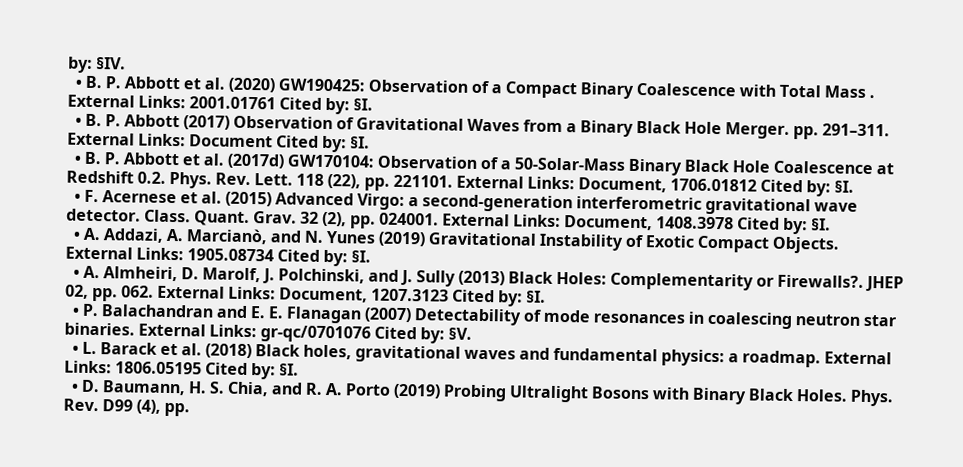by: §IV.
  • B. P. Abbott et al. (2020) GW190425: Observation of a Compact Binary Coalescence with Total Mass . External Links: 2001.01761 Cited by: §I.
  • B. P. Abbott (2017) Observation of Gravitational Waves from a Binary Black Hole Merger. pp. 291–311. External Links: Document Cited by: §I.
  • B. P. Abbott et al. (2017d) GW170104: Observation of a 50-Solar-Mass Binary Black Hole Coalescence at Redshift 0.2. Phys. Rev. Lett. 118 (22), pp. 221101. External Links: Document, 1706.01812 Cited by: §I.
  • F. Acernese et al. (2015) Advanced Virgo: a second-generation interferometric gravitational wave detector. Class. Quant. Grav. 32 (2), pp. 024001. External Links: Document, 1408.3978 Cited by: §I.
  • A. Addazi, A. Marcianò, and N. Yunes (2019) Gravitational Instability of Exotic Compact Objects. External Links: 1905.08734 Cited by: §I.
  • A. Almheiri, D. Marolf, J. Polchinski, and J. Sully (2013) Black Holes: Complementarity or Firewalls?. JHEP 02, pp. 062. External Links: Document, 1207.3123 Cited by: §I.
  • P. Balachandran and E. E. Flanagan (2007) Detectability of mode resonances in coalescing neutron star binaries. External Links: gr-qc/0701076 Cited by: §V.
  • L. Barack et al. (2018) Black holes, gravitational waves and fundamental physics: a roadmap. External Links: 1806.05195 Cited by: §I.
  • D. Baumann, H. S. Chia, and R. A. Porto (2019) Probing Ultralight Bosons with Binary Black Holes. Phys. Rev. D99 (4), pp.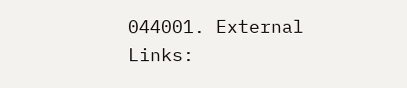044001. External Links: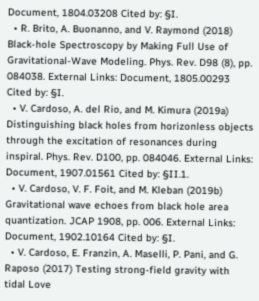Document, 1804.03208 Cited by: §I.
  • R. Brito, A. Buonanno, and V. Raymond (2018) Black-hole Spectroscopy by Making Full Use of Gravitational-Wave Modeling. Phys. Rev. D98 (8), pp. 084038. External Links: Document, 1805.00293 Cited by: §I.
  • V. Cardoso, A. del Rio, and M. Kimura (2019a) Distinguishing black holes from horizonless objects through the excitation of resonances during inspiral. Phys. Rev. D100, pp. 084046. External Links: Document, 1907.01561 Cited by: §II.1.
  • V. Cardoso, V. F. Foit, and M. Kleban (2019b) Gravitational wave echoes from black hole area quantization. JCAP 1908, pp. 006. External Links: Document, 1902.10164 Cited by: §I.
  • V. Cardoso, E. Franzin, A. Maselli, P. Pani, and G. Raposo (2017) Testing strong-field gravity with tidal Love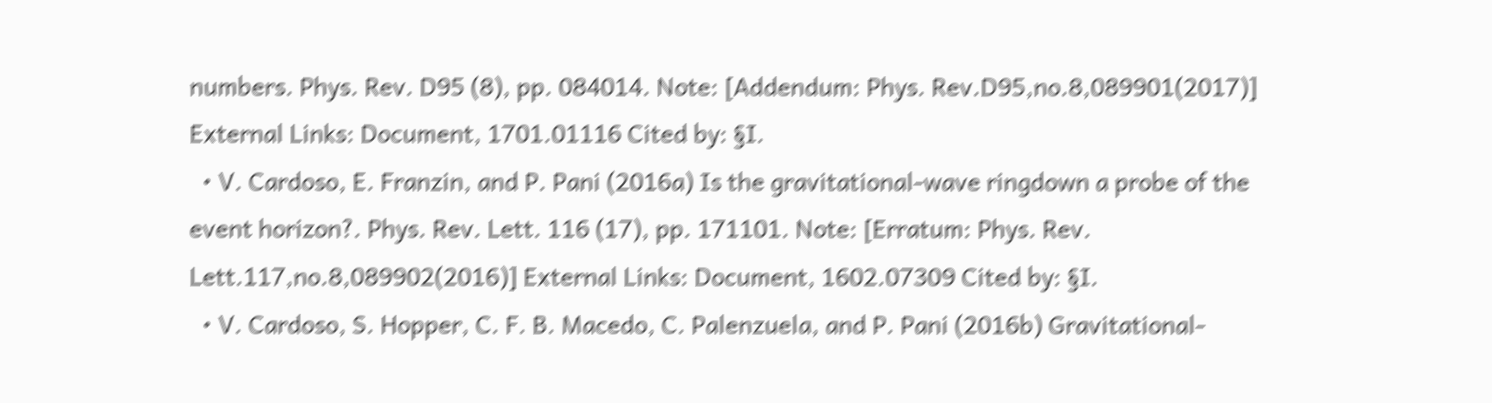numbers. Phys. Rev. D95 (8), pp. 084014. Note: [Addendum: Phys. Rev.D95,no.8,089901(2017)] External Links: Document, 1701.01116 Cited by: §I.
  • V. Cardoso, E. Franzin, and P. Pani (2016a) Is the gravitational-wave ringdown a probe of the event horizon?. Phys. Rev. Lett. 116 (17), pp. 171101. Note: [Erratum: Phys. Rev. Lett.117,no.8,089902(2016)] External Links: Document, 1602.07309 Cited by: §I.
  • V. Cardoso, S. Hopper, C. F. B. Macedo, C. Palenzuela, and P. Pani (2016b) Gravitational-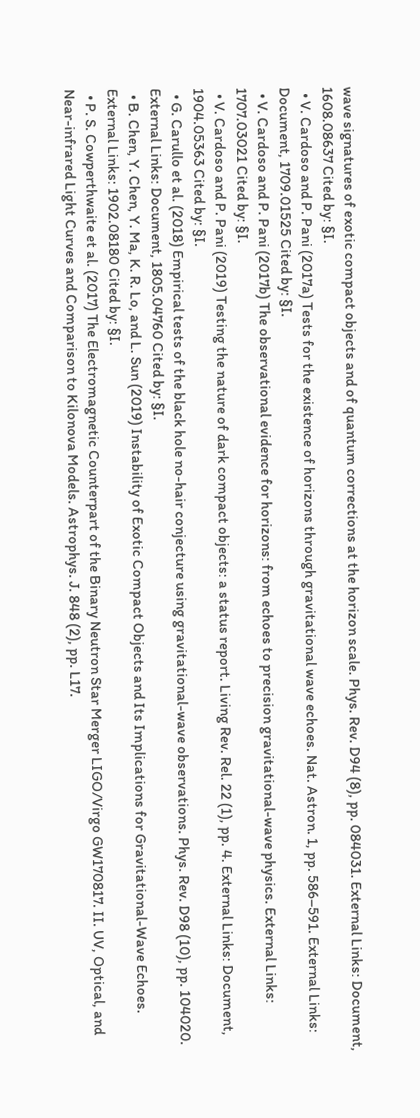wave signatures of exotic compact objects and of quantum corrections at the horizon scale. Phys. Rev. D94 (8), pp. 084031. External Links: Document, 1608.08637 Cited by: §I.
  • V. Cardoso and P. Pani (2017a) Tests for the existence of horizons through gravitational wave echoes. Nat. Astron. 1, pp. 586–591. External Links: Document, 1709.01525 Cited by: §I.
  • V. Cardoso and P. Pani (2017b) The observational evidence for horizons: from echoes to precision gravitational-wave physics. External Links: 1707.03021 Cited by: §I.
  • V. Cardoso and P. Pani (2019) Testing the nature of dark compact objects: a status report. Living Rev. Rel. 22 (1), pp. 4. External Links: Document, 1904.05363 Cited by: §I.
  • G. Carullo et al. (2018) Empirical tests of the black hole no-hair conjecture using gravitational-wave observations. Phys. Rev. D98 (10), pp. 104020. External Links: Document, 1805.04760 Cited by: §I.
  • B. Chen, Y. Chen, Y. Ma, K. R. Lo, and L. Sun (2019) Instability of Exotic Compact Objects and Its Implications for Gravitational-Wave Echoes. External Links: 1902.08180 Cited by: §I.
  • P. S. Cowperthwaite et al. (2017) The Electromagnetic Counterpart of the Binary Neutron Star Merger LIGO/Virgo GW170817. II. UV, Optical, and Near-infrared Light Curves and Comparison to Kilonova Models. Astrophys. J. 848 (2), pp. L17.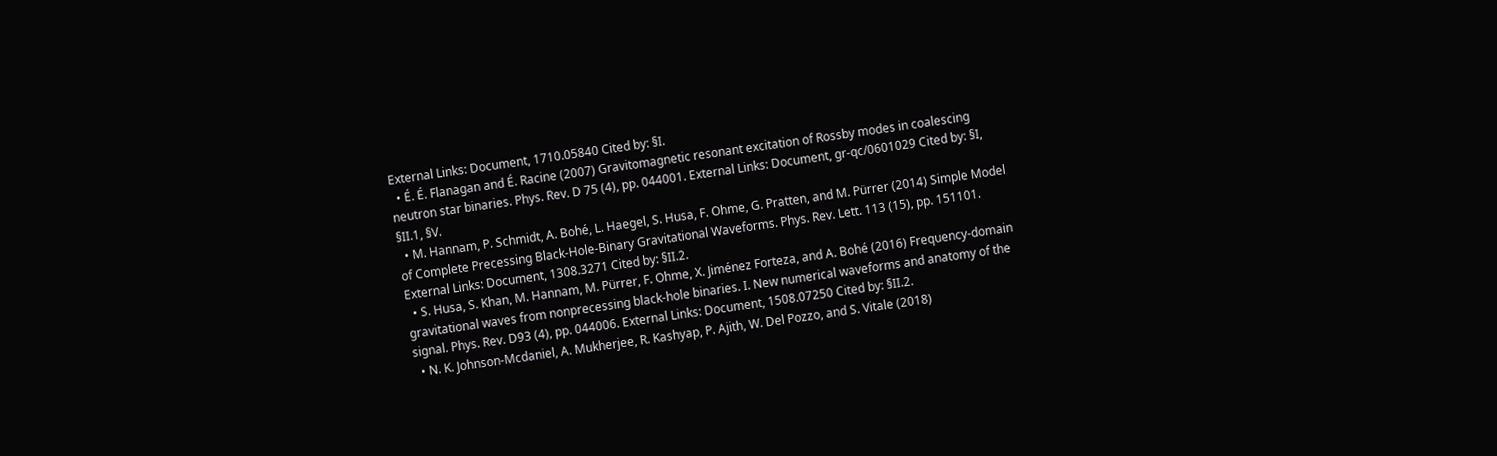External Links: Document, 1710.05840 Cited by: §I.
  • É. É. Flanagan and É. Racine (2007) Gravitomagnetic resonant excitation of Rossby modes in coalescing neutron star binaries. Phys. Rev. D 75 (4), pp. 044001. External Links: Document, gr-qc/0601029 Cited by: §I, §II.1, §V.
  • M. Hannam, P. Schmidt, A. Bohé, L. Haegel, S. Husa, F. Ohme, G. Pratten, and M. Pürrer (2014) Simple Model of Complete Precessing Black-Hole-Binary Gravitational Waveforms. Phys. Rev. Lett. 113 (15), pp. 151101. External Links: Document, 1308.3271 Cited by: §II.2.
  • S. Husa, S. Khan, M. Hannam, M. Pürrer, F. Ohme, X. Jiménez Forteza, and A. Bohé (2016) Frequency-domain gravitational waves from nonprecessing black-hole binaries. I. New numerical waveforms and anatomy of the signal. Phys. Rev. D93 (4), pp. 044006. External Links: Document, 1508.07250 Cited by: §II.2.
  • N. K. Johnson-Mcdaniel, A. Mukherjee, R. Kashyap, P. Ajith, W. Del Pozzo, and S. Vitale (2018)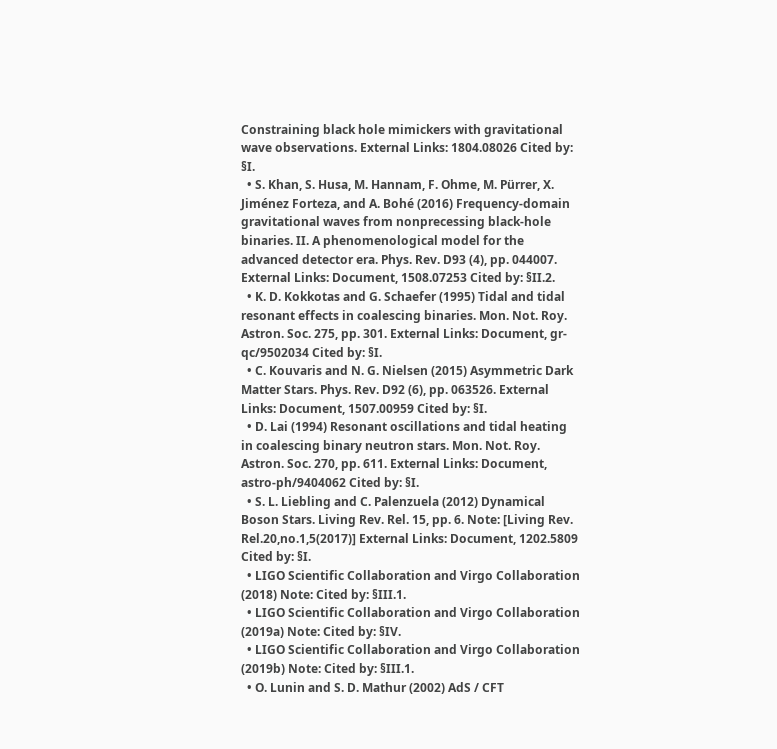Constraining black hole mimickers with gravitational wave observations. External Links: 1804.08026 Cited by: §I.
  • S. Khan, S. Husa, M. Hannam, F. Ohme, M. Pürrer, X. Jiménez Forteza, and A. Bohé (2016) Frequency-domain gravitational waves from nonprecessing black-hole binaries. II. A phenomenological model for the advanced detector era. Phys. Rev. D93 (4), pp. 044007. External Links: Document, 1508.07253 Cited by: §II.2.
  • K. D. Kokkotas and G. Schaefer (1995) Tidal and tidal resonant effects in coalescing binaries. Mon. Not. Roy. Astron. Soc. 275, pp. 301. External Links: Document, gr-qc/9502034 Cited by: §I.
  • C. Kouvaris and N. G. Nielsen (2015) Asymmetric Dark Matter Stars. Phys. Rev. D92 (6), pp. 063526. External Links: Document, 1507.00959 Cited by: §I.
  • D. Lai (1994) Resonant oscillations and tidal heating in coalescing binary neutron stars. Mon. Not. Roy. Astron. Soc. 270, pp. 611. External Links: Document, astro-ph/9404062 Cited by: §I.
  • S. L. Liebling and C. Palenzuela (2012) Dynamical Boson Stars. Living Rev. Rel. 15, pp. 6. Note: [Living Rev. Rel.20,no.1,5(2017)] External Links: Document, 1202.5809 Cited by: §I.
  • LIGO Scientific Collaboration and Virgo Collaboration (2018) Note: Cited by: §III.1.
  • LIGO Scientific Collaboration and Virgo Collaboration (2019a) Note: Cited by: §IV.
  • LIGO Scientific Collaboration and Virgo Collaboration (2019b) Note: Cited by: §III.1.
  • O. Lunin and S. D. Mathur (2002) AdS / CFT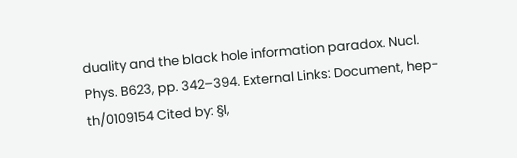duality and the black hole information paradox. Nucl. Phys. B623, pp. 342–394. External Links: Document, hep-th/0109154 Cited by: §I,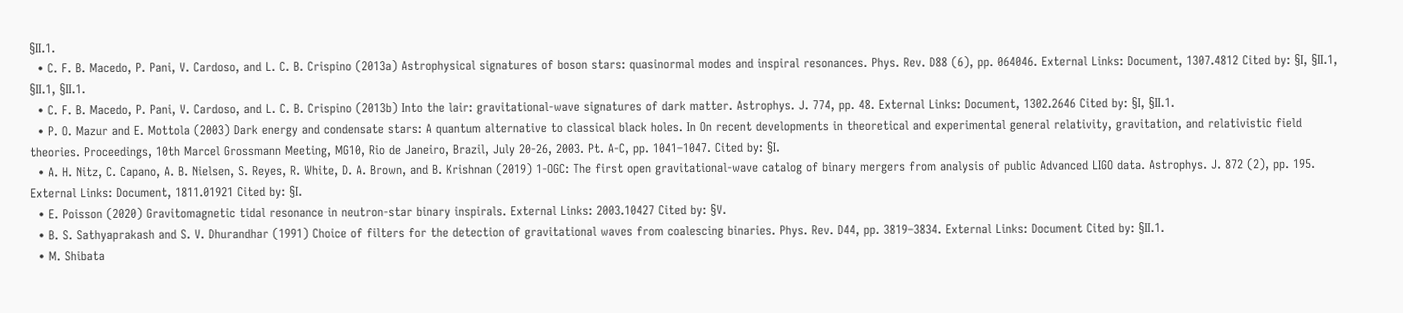§II.1.
  • C. F. B. Macedo, P. Pani, V. Cardoso, and L. C. B. Crispino (2013a) Astrophysical signatures of boson stars: quasinormal modes and inspiral resonances. Phys. Rev. D88 (6), pp. 064046. External Links: Document, 1307.4812 Cited by: §I, §II.1, §II.1, §II.1.
  • C. F. B. Macedo, P. Pani, V. Cardoso, and L. C. B. Crispino (2013b) Into the lair: gravitational-wave signatures of dark matter. Astrophys. J. 774, pp. 48. External Links: Document, 1302.2646 Cited by: §I, §II.1.
  • P. O. Mazur and E. Mottola (2003) Dark energy and condensate stars: A quantum alternative to classical black holes. In On recent developments in theoretical and experimental general relativity, gravitation, and relativistic field theories. Proceedings, 10th Marcel Grossmann Meeting, MG10, Rio de Janeiro, Brazil, July 20-26, 2003. Pt. A-C, pp. 1041–1047. Cited by: §I.
  • A. H. Nitz, C. Capano, A. B. Nielsen, S. Reyes, R. White, D. A. Brown, and B. Krishnan (2019) 1-OGC: The first open gravitational-wave catalog of binary mergers from analysis of public Advanced LIGO data. Astrophys. J. 872 (2), pp. 195. External Links: Document, 1811.01921 Cited by: §I.
  • E. Poisson (2020) Gravitomagnetic tidal resonance in neutron-star binary inspirals. External Links: 2003.10427 Cited by: §V.
  • B. S. Sathyaprakash and S. V. Dhurandhar (1991) Choice of filters for the detection of gravitational waves from coalescing binaries. Phys. Rev. D44, pp. 3819–3834. External Links: Document Cited by: §II.1.
  • M. Shibata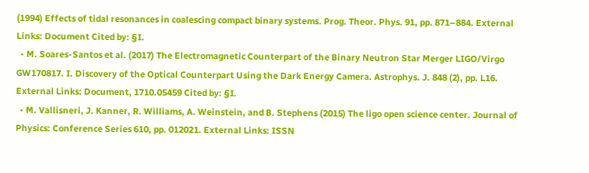(1994) Effects of tidal resonances in coalescing compact binary systems. Prog. Theor. Phys. 91, pp. 871–884. External Links: Document Cited by: §I.
  • M. Soares-Santos et al. (2017) The Electromagnetic Counterpart of the Binary Neutron Star Merger LIGO/Virgo GW170817. I. Discovery of the Optical Counterpart Using the Dark Energy Camera. Astrophys. J. 848 (2), pp. L16. External Links: Document, 1710.05459 Cited by: §I.
  • M. Vallisneri, J. Kanner, R. Williams, A. Weinstein, and B. Stephens (2015) The ligo open science center. Journal of Physics: Conference Series 610, pp. 012021. External Links: ISSN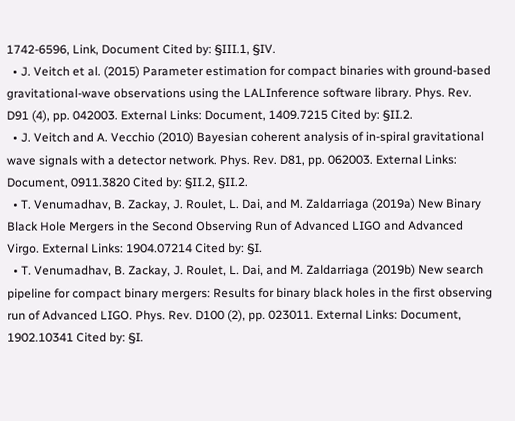1742-6596, Link, Document Cited by: §III.1, §IV.
  • J. Veitch et al. (2015) Parameter estimation for compact binaries with ground-based gravitational-wave observations using the LALInference software library. Phys. Rev. D91 (4), pp. 042003. External Links: Document, 1409.7215 Cited by: §II.2.
  • J. Veitch and A. Vecchio (2010) Bayesian coherent analysis of in-spiral gravitational wave signals with a detector network. Phys. Rev. D81, pp. 062003. External Links: Document, 0911.3820 Cited by: §II.2, §II.2.
  • T. Venumadhav, B. Zackay, J. Roulet, L. Dai, and M. Zaldarriaga (2019a) New Binary Black Hole Mergers in the Second Observing Run of Advanced LIGO and Advanced Virgo. External Links: 1904.07214 Cited by: §I.
  • T. Venumadhav, B. Zackay, J. Roulet, L. Dai, and M. Zaldarriaga (2019b) New search pipeline for compact binary mergers: Results for binary black holes in the first observing run of Advanced LIGO. Phys. Rev. D100 (2), pp. 023011. External Links: Document, 1902.10341 Cited by: §I.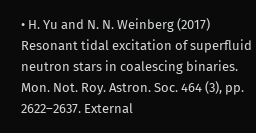• H. Yu and N. N. Weinberg (2017) Resonant tidal excitation of superfluid neutron stars in coalescing binaries. Mon. Not. Roy. Astron. Soc. 464 (3), pp. 2622–2637. External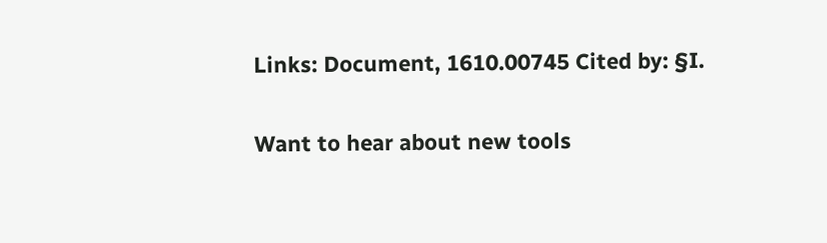Links: Document, 1610.00745 Cited by: §I.

Want to hear about new tools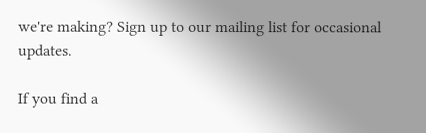we're making? Sign up to our mailing list for occasional updates.

If you find a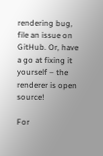rendering bug, file an issue on GitHub. Or, have a go at fixing it yourself – the renderer is open source!

For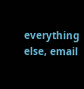everything else, email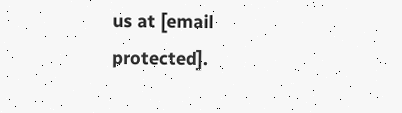us at [email protected].